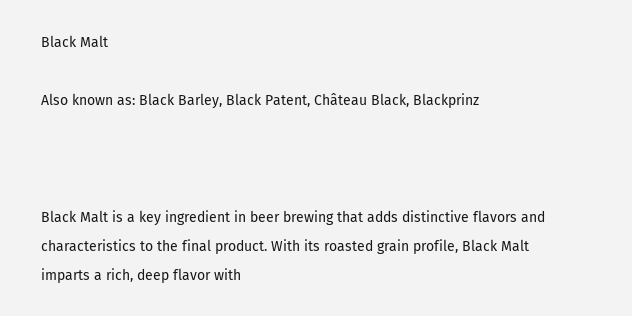Black Malt

Also known as: Black Barley, Black Patent, Château Black, Blackprinz



Black Malt is a key ingredient in beer brewing that adds distinctive flavors and characteristics to the final product. With its roasted grain profile, Black Malt imparts a rich, deep flavor with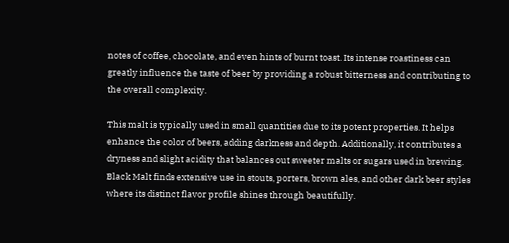notes of coffee, chocolate, and even hints of burnt toast. Its intense roastiness can greatly influence the taste of beer by providing a robust bitterness and contributing to the overall complexity.

This malt is typically used in small quantities due to its potent properties. It helps enhance the color of beers, adding darkness and depth. Additionally, it contributes a dryness and slight acidity that balances out sweeter malts or sugars used in brewing. Black Malt finds extensive use in stouts, porters, brown ales, and other dark beer styles where its distinct flavor profile shines through beautifully.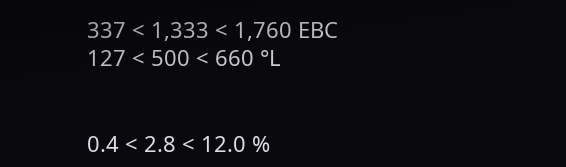337 < 1,333 < 1,760 EBC
127 < 500 < 660 °L


0.4 < 2.8 < 12.0 %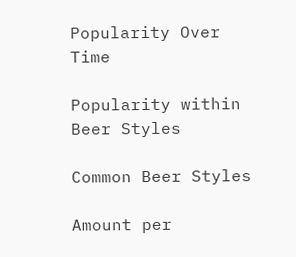Popularity Over Time

Popularity within Beer Styles

Common Beer Styles

Amount per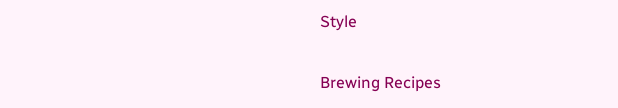Style

Brewing Recipes